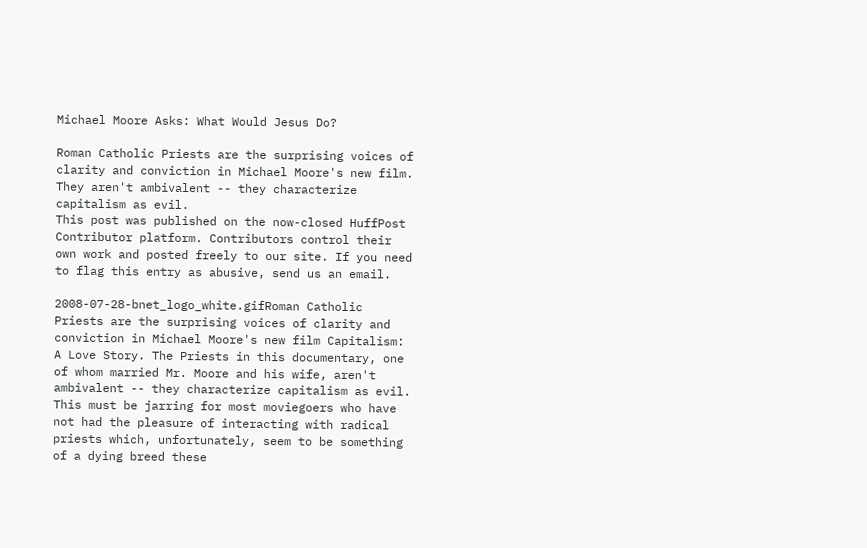Michael Moore Asks: What Would Jesus Do?

Roman Catholic Priests are the surprising voices of clarity and conviction in Michael Moore's new film. They aren't ambivalent -- they characterize capitalism as evil.
This post was published on the now-closed HuffPost Contributor platform. Contributors control their own work and posted freely to our site. If you need to flag this entry as abusive, send us an email.

2008-07-28-bnet_logo_white.gifRoman Catholic Priests are the surprising voices of clarity and conviction in Michael Moore's new film Capitalism: A Love Story. The Priests in this documentary, one of whom married Mr. Moore and his wife, aren't ambivalent -- they characterize capitalism as evil. This must be jarring for most moviegoers who have not had the pleasure of interacting with radical priests which, unfortunately, seem to be something of a dying breed these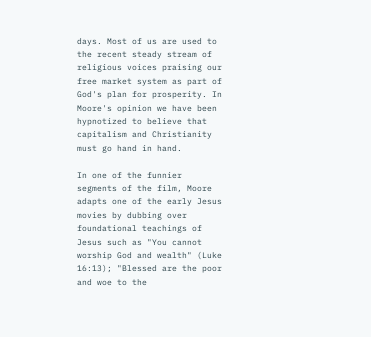days. Most of us are used to the recent steady stream of religious voices praising our free market system as part of God's plan for prosperity. In Moore's opinion we have been hypnotized to believe that capitalism and Christianity must go hand in hand.

In one of the funnier segments of the film, Moore adapts one of the early Jesus movies by dubbing over foundational teachings of Jesus such as "You cannot worship God and wealth" (Luke 16:13); "Blessed are the poor and woe to the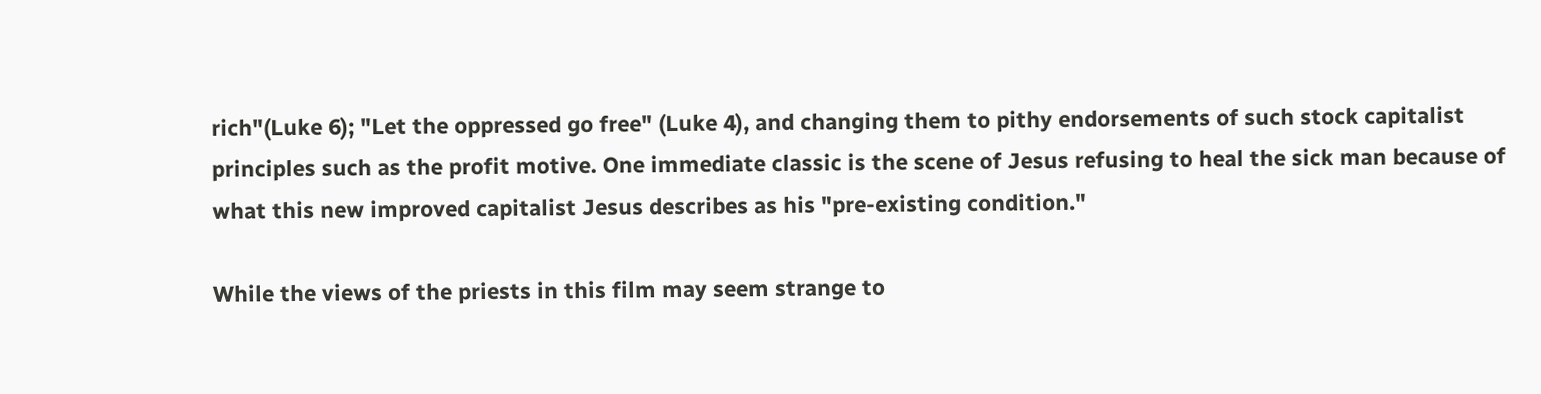rich"(Luke 6); "Let the oppressed go free" (Luke 4), and changing them to pithy endorsements of such stock capitalist principles such as the profit motive. One immediate classic is the scene of Jesus refusing to heal the sick man because of what this new improved capitalist Jesus describes as his "pre-existing condition."

While the views of the priests in this film may seem strange to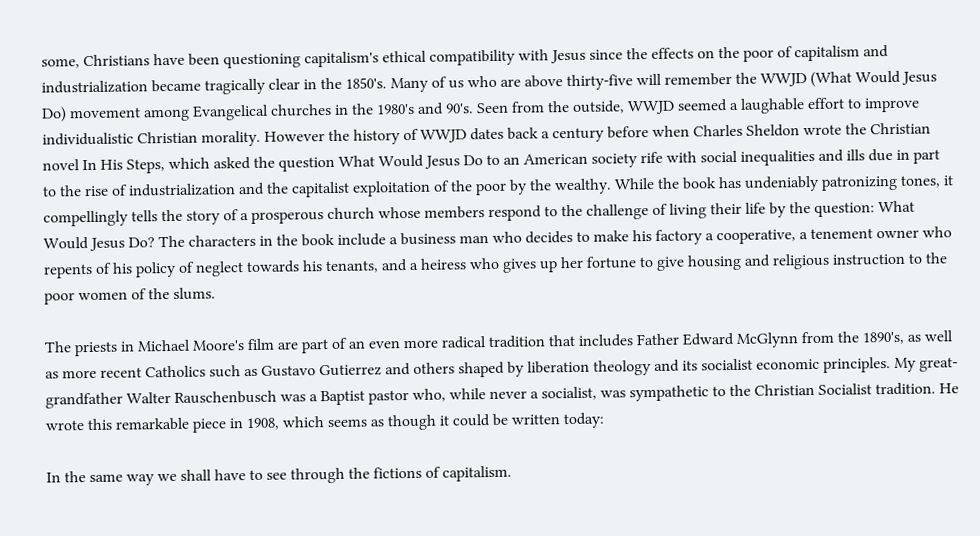some, Christians have been questioning capitalism's ethical compatibility with Jesus since the effects on the poor of capitalism and industrialization became tragically clear in the 1850's. Many of us who are above thirty-five will remember the WWJD (What Would Jesus Do) movement among Evangelical churches in the 1980's and 90's. Seen from the outside, WWJD seemed a laughable effort to improve individualistic Christian morality. However the history of WWJD dates back a century before when Charles Sheldon wrote the Christian novel In His Steps, which asked the question What Would Jesus Do to an American society rife with social inequalities and ills due in part to the rise of industrialization and the capitalist exploitation of the poor by the wealthy. While the book has undeniably patronizing tones, it compellingly tells the story of a prosperous church whose members respond to the challenge of living their life by the question: What Would Jesus Do? The characters in the book include a business man who decides to make his factory a cooperative, a tenement owner who repents of his policy of neglect towards his tenants, and a heiress who gives up her fortune to give housing and religious instruction to the poor women of the slums.

The priests in Michael Moore's film are part of an even more radical tradition that includes Father Edward McGlynn from the 1890's, as well as more recent Catholics such as Gustavo Gutierrez and others shaped by liberation theology and its socialist economic principles. My great-grandfather Walter Rauschenbusch was a Baptist pastor who, while never a socialist, was sympathetic to the Christian Socialist tradition. He wrote this remarkable piece in 1908, which seems as though it could be written today:

In the same way we shall have to see through the fictions of capitalism.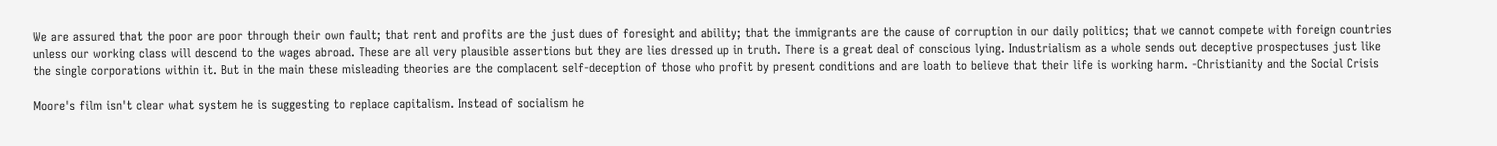We are assured that the poor are poor through their own fault; that rent and profits are the just dues of foresight and ability; that the immigrants are the cause of corruption in our daily politics; that we cannot compete with foreign countries unless our working class will descend to the wages abroad. These are all very plausible assertions but they are lies dressed up in truth. There is a great deal of conscious lying. Industrialism as a whole sends out deceptive prospectuses just like the single corporations within it. But in the main these misleading theories are the complacent self-deception of those who profit by present conditions and are loath to believe that their life is working harm. -Christianity and the Social Crisis

Moore's film isn't clear what system he is suggesting to replace capitalism. Instead of socialism he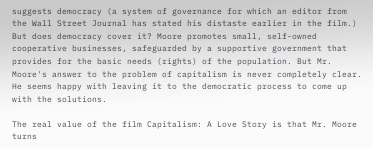suggests democracy (a system of governance for which an editor from the Wall Street Journal has stated his distaste earlier in the film.) But does democracy cover it? Moore promotes small, self-owned cooperative businesses, safeguarded by a supportive government that provides for the basic needs (rights) of the population. But Mr. Moore's answer to the problem of capitalism is never completely clear. He seems happy with leaving it to the democratic process to come up with the solutions.

The real value of the film Capitalism: A Love Story is that Mr. Moore turns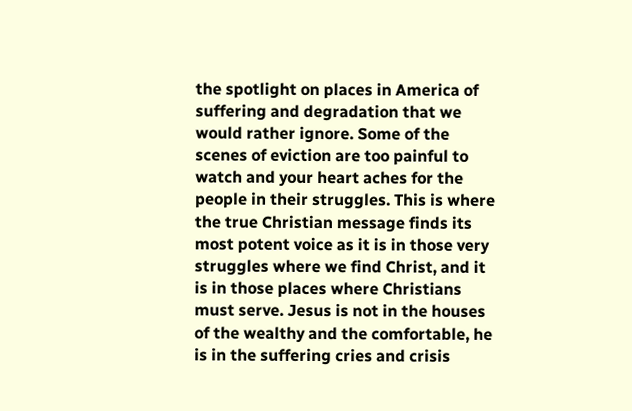the spotlight on places in America of suffering and degradation that we would rather ignore. Some of the scenes of eviction are too painful to watch and your heart aches for the people in their struggles. This is where the true Christian message finds its most potent voice as it is in those very struggles where we find Christ, and it is in those places where Christians must serve. Jesus is not in the houses of the wealthy and the comfortable, he is in the suffering cries and crisis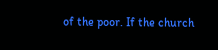of the poor. If the church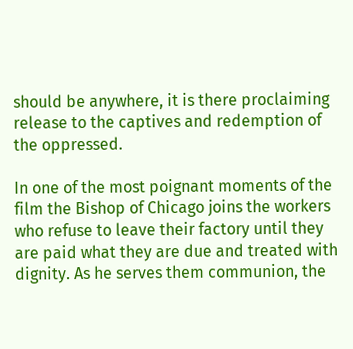should be anywhere, it is there proclaiming release to the captives and redemption of the oppressed.

In one of the most poignant moments of the film the Bishop of Chicago joins the workers who refuse to leave their factory until they are paid what they are due and treated with dignity. As he serves them communion, the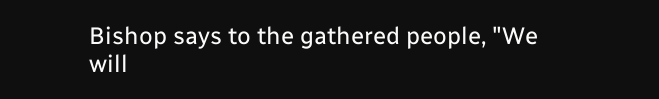Bishop says to the gathered people, "We will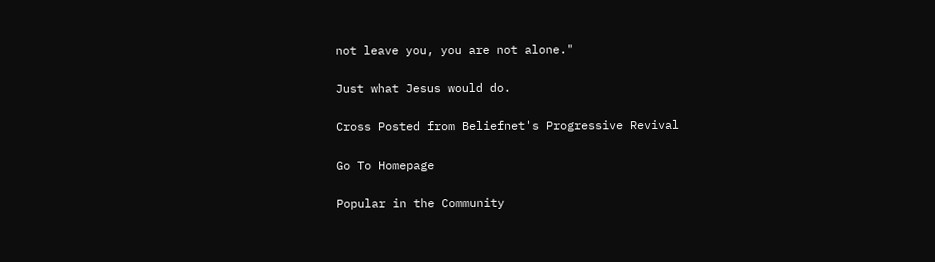not leave you, you are not alone."

Just what Jesus would do.

Cross Posted from Beliefnet's Progressive Revival

Go To Homepage

Popular in the Community